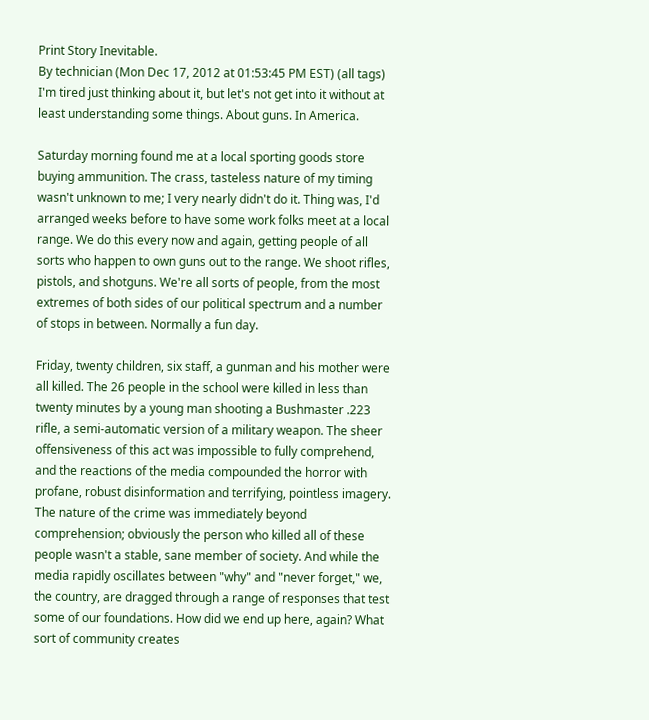Print Story Inevitable.
By technician (Mon Dec 17, 2012 at 01:53:45 PM EST) (all tags)
I'm tired just thinking about it, but let's not get into it without at least understanding some things. About guns. In America.

Saturday morning found me at a local sporting goods store buying ammunition. The crass, tasteless nature of my timing wasn't unknown to me; I very nearly didn't do it. Thing was, I'd arranged weeks before to have some work folks meet at a local range. We do this every now and again, getting people of all sorts who happen to own guns out to the range. We shoot rifles, pistols, and shotguns. We're all sorts of people, from the most extremes of both sides of our political spectrum and a number of stops in between. Normally a fun day.

Friday, twenty children, six staff, a gunman and his mother were all killed. The 26 people in the school were killed in less than twenty minutes by a young man shooting a Bushmaster .223 rifle, a semi-automatic version of a military weapon. The sheer offensiveness of this act was impossible to fully comprehend, and the reactions of the media compounded the horror with profane, robust disinformation and terrifying, pointless imagery. The nature of the crime was immediately beyond comprehension; obviously the person who killed all of these people wasn't a stable, sane member of society. And while the media rapidly oscillates between "why" and "never forget," we, the country, are dragged through a range of responses that test some of our foundations. How did we end up here, again? What sort of community creates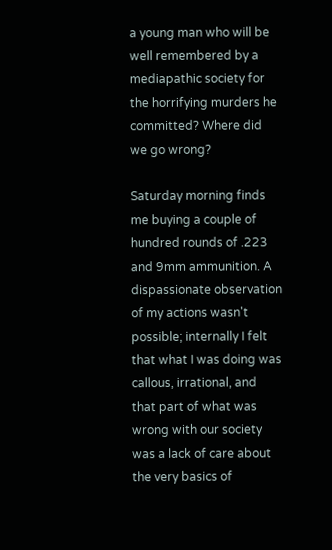a young man who will be well remembered by a mediapathic society for the horrifying murders he committed? Where did we go wrong?

Saturday morning finds me buying a couple of hundred rounds of .223 and 9mm ammunition. A dispassionate observation of my actions wasn't possible; internally I felt that what I was doing was callous, irrational, and that part of what was wrong with our society was a lack of care about the very basics of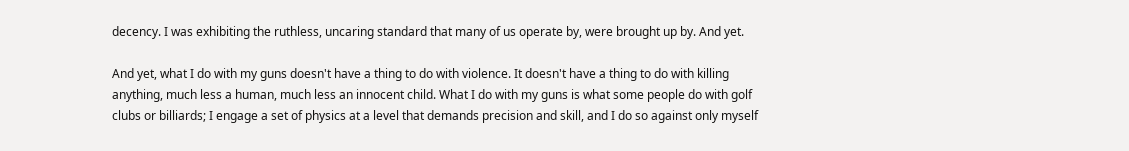decency. I was exhibiting the ruthless, uncaring standard that many of us operate by, were brought up by. And yet.

And yet, what I do with my guns doesn't have a thing to do with violence. It doesn't have a thing to do with killing anything, much less a human, much less an innocent child. What I do with my guns is what some people do with golf clubs or billiards; I engage a set of physics at a level that demands precision and skill, and I do so against only myself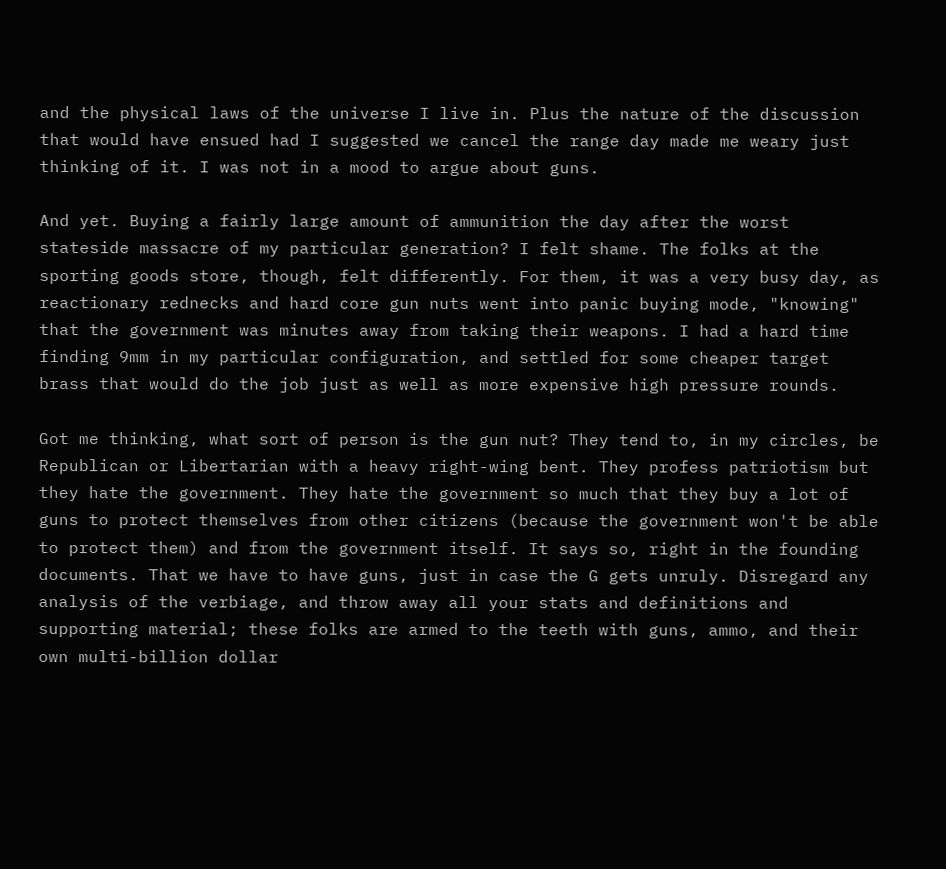and the physical laws of the universe I live in. Plus the nature of the discussion that would have ensued had I suggested we cancel the range day made me weary just thinking of it. I was not in a mood to argue about guns.

And yet. Buying a fairly large amount of ammunition the day after the worst stateside massacre of my particular generation? I felt shame. The folks at the sporting goods store, though, felt differently. For them, it was a very busy day, as reactionary rednecks and hard core gun nuts went into panic buying mode, "knowing" that the government was minutes away from taking their weapons. I had a hard time finding 9mm in my particular configuration, and settled for some cheaper target brass that would do the job just as well as more expensive high pressure rounds.

Got me thinking, what sort of person is the gun nut? They tend to, in my circles, be Republican or Libertarian with a heavy right-wing bent. They profess patriotism but they hate the government. They hate the government so much that they buy a lot of guns to protect themselves from other citizens (because the government won't be able to protect them) and from the government itself. It says so, right in the founding documents. That we have to have guns, just in case the G gets unruly. Disregard any analysis of the verbiage, and throw away all your stats and definitions and supporting material; these folks are armed to the teeth with guns, ammo, and their own multi-billion dollar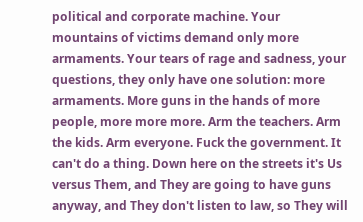political and corporate machine. Your mountains of victims demand only more armaments. Your tears of rage and sadness, your questions, they only have one solution: more armaments. More guns in the hands of more people, more more more. Arm the teachers. Arm the kids. Arm everyone. Fuck the government. It can't do a thing. Down here on the streets it's Us versus Them, and They are going to have guns anyway, and They don't listen to law, so They will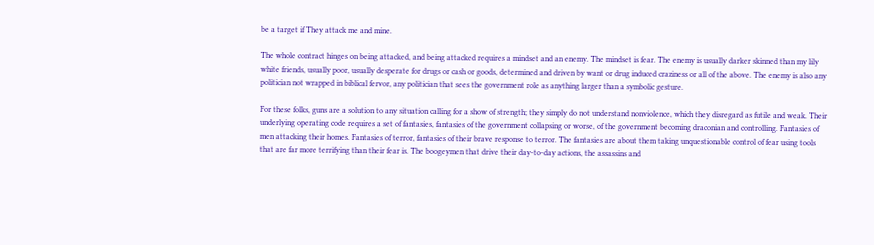be a target if They attack me and mine.

The whole contract hinges on being attacked, and being attacked requires a mindset and an enemy. The mindset is fear. The enemy is usually darker skinned than my lily white friends, usually poor, usually desperate for drugs or cash or goods, determined and driven by want or drug induced craziness or all of the above. The enemy is also any politician not wrapped in biblical fervor, any politician that sees the government role as anything larger than a symbolic gesture.

For these folks, guns are a solution to any situation calling for a show of strength; they simply do not understand nonviolence, which they disregard as futile and weak. Their underlying operating code requires a set of fantasies, fantasies of the government collapsing or worse, of the government becoming draconian and controlling. Fantasies of men attacking their homes. Fantasies of terror, fantasies of their brave response to terror. The fantasies are about them taking unquestionable control of fear using tools that are far more terrifying than their fear is. The boogeymen that drive their day-to-day actions, the assassins and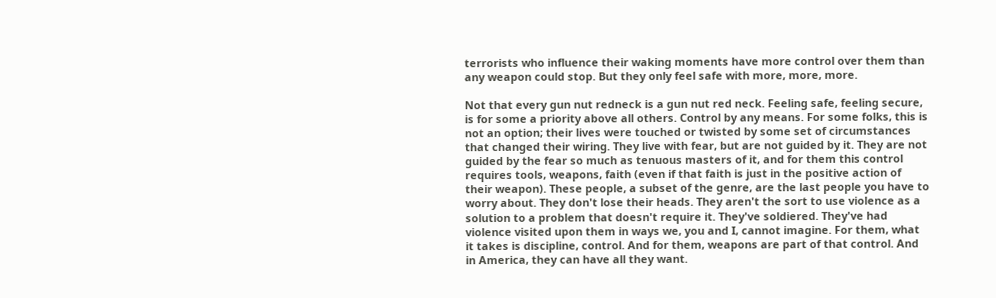terrorists who influence their waking moments have more control over them than any weapon could stop. But they only feel safe with more, more, more.

Not that every gun nut redneck is a gun nut red neck. Feeling safe, feeling secure, is for some a priority above all others. Control by any means. For some folks, this is not an option; their lives were touched or twisted by some set of circumstances that changed their wiring. They live with fear, but are not guided by it. They are not guided by the fear so much as tenuous masters of it, and for them this control requires tools, weapons, faith (even if that faith is just in the positive action of their weapon). These people, a subset of the genre, are the last people you have to worry about. They don't lose their heads. They aren't the sort to use violence as a solution to a problem that doesn't require it. They've soldiered. They've had violence visited upon them in ways we, you and I, cannot imagine. For them, what it takes is discipline, control. And for them, weapons are part of that control. And in America, they can have all they want.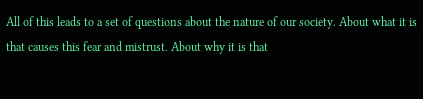All of this leads to a set of questions about the nature of our society. About what it is that causes this fear and mistrust. About why it is that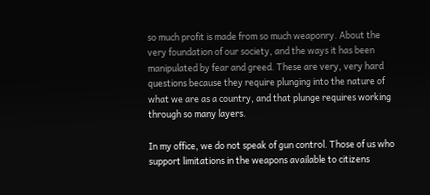so much profit is made from so much weaponry. About the very foundation of our society, and the ways it has been manipulated by fear and greed. These are very, very hard questions because they require plunging into the nature of what we are as a country, and that plunge requires working through so many layers.

In my office, we do not speak of gun control. Those of us who support limitations in the weapons available to citizens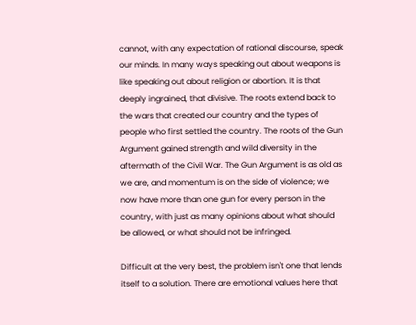cannot, with any expectation of rational discourse, speak our minds. In many ways speaking out about weapons is like speaking out about religion or abortion. It is that deeply ingrained, that divisive. The roots extend back to the wars that created our country and the types of people who first settled the country. The roots of the Gun Argument gained strength and wild diversity in the aftermath of the Civil War. The Gun Argument is as old as we are, and momentum is on the side of violence; we now have more than one gun for every person in the country, with just as many opinions about what should be allowed, or what should not be infringed.

Difficult at the very best, the problem isn't one that lends itself to a solution. There are emotional values here that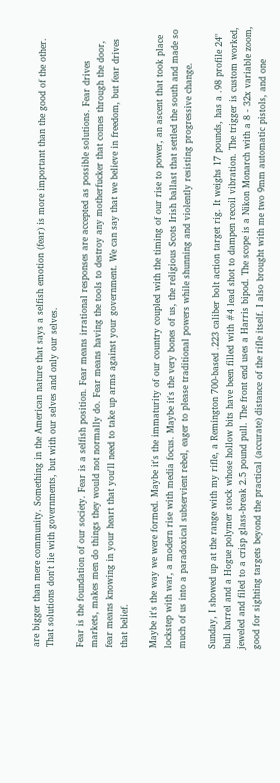are bigger than mere community. Something in the American nature that says a selfish emotion (fear) is more important than the good of the other. That solutions don't lie with governments, but with our selves and only our selves.

Fear is the foundation of our society. Fear is a selfish position. Fear means irrational responses are accepted as possible solutions. Fear drives markets, makes men do things they would not normally do. Fear means having the tools to destroy any motherfucker that comes through the door, fear means knowing in your heart that you'll need to take up arms against your government. We can say that we believe in freedom, but fear drives that belief.

Maybe it's the way we were formed. Maybe it's the immaturity of our country coupled with the timing of our rise to power, an ascent that took place lockstep with war, a modern rise with media focus. Maybe it's the very bones of us, the religious Scots Irish ballast that settled the south and made so much of us into a paradoxical subservient rebel, eager to please traditional powers while shunning and violently resisting progressive change.

Sunday, I showed up at the range with my rifle, a Remington 700-based .223 caliber bolt action target rig. It weighs 17 pounds, has a .98 profile 24" bull barrel and a Hogue polymer stock whose hollow bits have been filled with #4 lead shot to dampen recoil vibration. The trigger is custom worked, jeweled and filed to a crisp glass-break 2.5 pound pull. The front end uses a Harris bipod. The scope is a Nikon Monarch with a 8 - 32x variable zoom, good for sighting targets beyond the practical (accurate) distance of the rifle itself. I also brought with me two 9mm automatic pistols, and one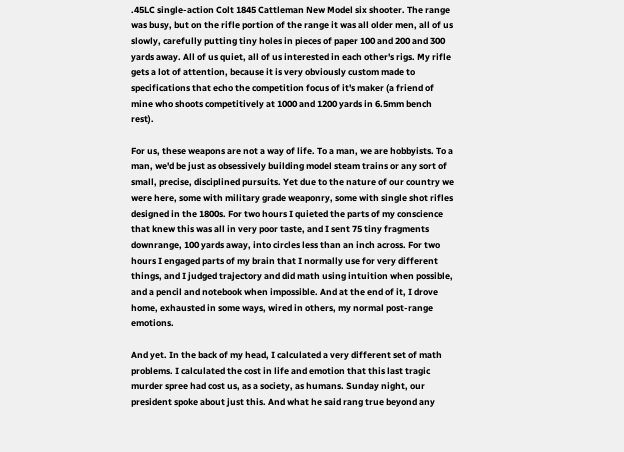.45LC single-action Colt 1845 Cattleman New Model six shooter. The range was busy, but on the rifle portion of the range it was all older men, all of us slowly, carefully putting tiny holes in pieces of paper 100 and 200 and 300 yards away. All of us quiet, all of us interested in each other's rigs. My rifle gets a lot of attention, because it is very obviously custom made to specifications that echo the competition focus of it's maker (a friend of mine who shoots competitively at 1000 and 1200 yards in 6.5mm bench rest).

For us, these weapons are not a way of life. To a man, we are hobbyists. To a man, we'd be just as obsessively building model steam trains or any sort of small, precise, disciplined pursuits. Yet due to the nature of our country we were here, some with military grade weaponry, some with single shot rifles designed in the 1800s. For two hours I quieted the parts of my conscience that knew this was all in very poor taste, and I sent 75 tiny fragments downrange, 100 yards away, into circles less than an inch across. For two hours I engaged parts of my brain that I normally use for very different things, and I judged trajectory and did math using intuition when possible, and a pencil and notebook when impossible. And at the end of it, I drove home, exhausted in some ways, wired in others, my normal post-range emotions.

And yet. In the back of my head, I calculated a very different set of math problems. I calculated the cost in life and emotion that this last tragic murder spree had cost us, as a society, as humans. Sunday night, our president spoke about just this. And what he said rang true beyond any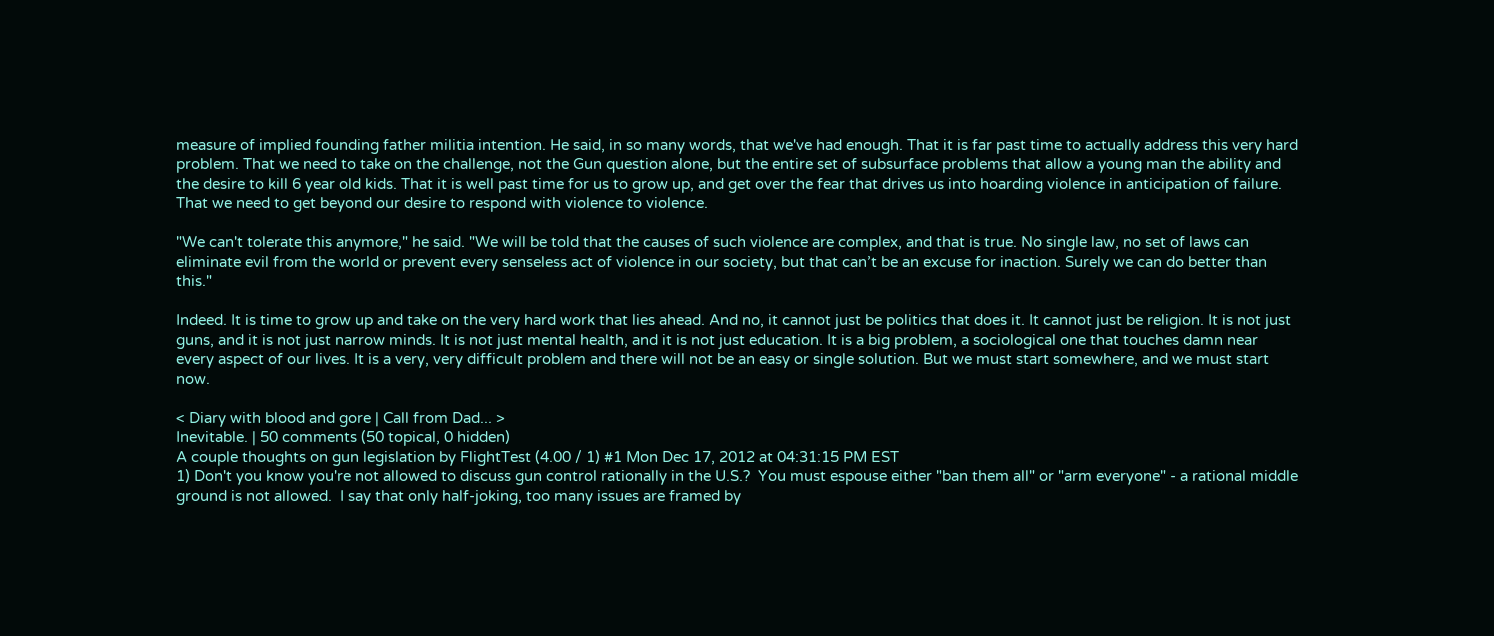measure of implied founding father militia intention. He said, in so many words, that we've had enough. That it is far past time to actually address this very hard problem. That we need to take on the challenge, not the Gun question alone, but the entire set of subsurface problems that allow a young man the ability and the desire to kill 6 year old kids. That it is well past time for us to grow up, and get over the fear that drives us into hoarding violence in anticipation of failure. That we need to get beyond our desire to respond with violence to violence.

"We can't tolerate this anymore," he said. "We will be told that the causes of such violence are complex, and that is true. No single law, no set of laws can eliminate evil from the world or prevent every senseless act of violence in our society, but that can’t be an excuse for inaction. Surely we can do better than this."

Indeed. It is time to grow up and take on the very hard work that lies ahead. And no, it cannot just be politics that does it. It cannot just be religion. It is not just guns, and it is not just narrow minds. It is not just mental health, and it is not just education. It is a big problem, a sociological one that touches damn near every aspect of our lives. It is a very, very difficult problem and there will not be an easy or single solution. But we must start somewhere, and we must start now.

< Diary with blood and gore | Call from Dad... >
Inevitable. | 50 comments (50 topical, 0 hidden)
A couple thoughts on gun legislation by FlightTest (4.00 / 1) #1 Mon Dec 17, 2012 at 04:31:15 PM EST
1) Don't you know you're not allowed to discuss gun control rationally in the U.S.?  You must espouse either "ban them all" or "arm everyone" - a rational middle ground is not allowed.  I say that only half-joking, too many issues are framed by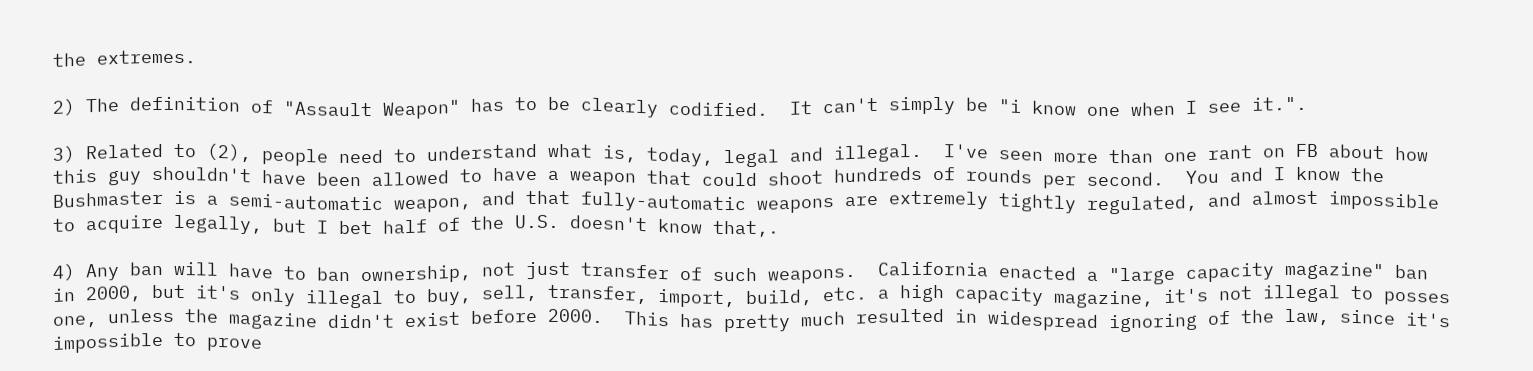the extremes.

2) The definition of "Assault Weapon" has to be clearly codified.  It can't simply be "i know one when I see it.".

3) Related to (2), people need to understand what is, today, legal and illegal.  I've seen more than one rant on FB about how this guy shouldn't have been allowed to have a weapon that could shoot hundreds of rounds per second.  You and I know the Bushmaster is a semi-automatic weapon, and that fully-automatic weapons are extremely tightly regulated, and almost impossible to acquire legally, but I bet half of the U.S. doesn't know that,.

4) Any ban will have to ban ownership, not just transfer of such weapons.  California enacted a "large capacity magazine" ban in 2000, but it's only illegal to buy, sell, transfer, import, build, etc. a high capacity magazine, it's not illegal to posses one, unless the magazine didn't exist before 2000.  This has pretty much resulted in widespread ignoring of the law, since it's impossible to prove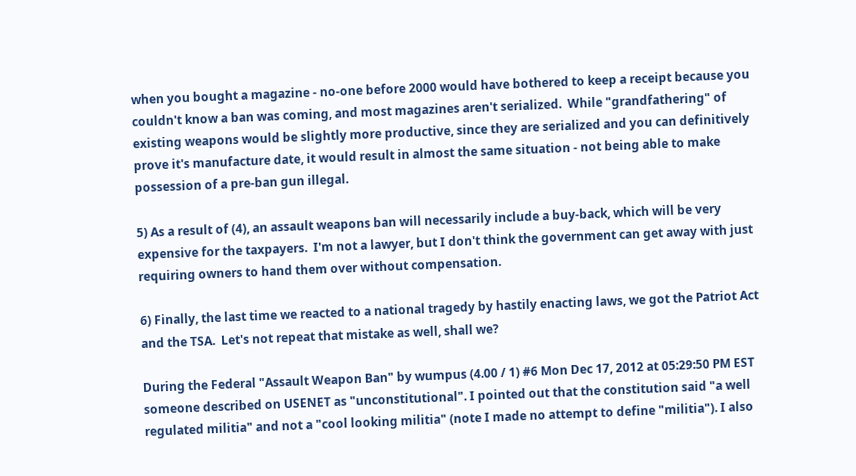when you bought a magazine - no-one before 2000 would have bothered to keep a receipt because you couldn't know a ban was coming, and most magazines aren't serialized.  While "grandfathering" of existing weapons would be slightly more productive, since they are serialized and you can definitively prove it's manufacture date, it would result in almost the same situation - not being able to make possession of a pre-ban gun illegal.

5) As a result of (4), an assault weapons ban will necessarily include a buy-back, which will be very expensive for the taxpayers.  I'm not a lawyer, but I don't think the government can get away with just requiring owners to hand them over without compensation.

6) Finally, the last time we reacted to a national tragedy by hastily enacting laws, we got the Patriot Act and the TSA.  Let's not repeat that mistake as well, shall we?

During the Federal "Assault Weapon Ban" by wumpus (4.00 / 1) #6 Mon Dec 17, 2012 at 05:29:50 PM EST
someone described on USENET as "unconstitutional". I pointed out that the constitution said "a well regulated militia" and not a "cool looking militia" (note I made no attempt to define "militia"). I also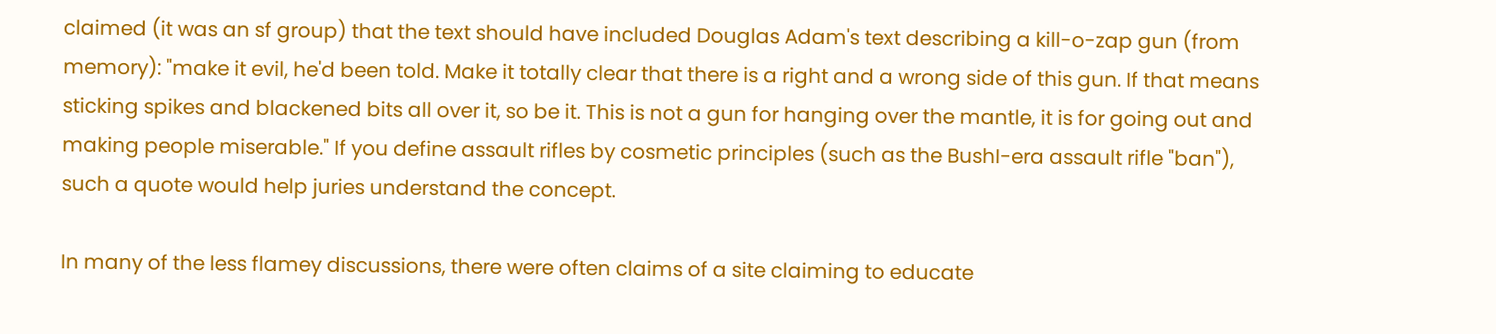claimed (it was an sf group) that the text should have included Douglas Adam's text describing a kill-o-zap gun (from memory): "make it evil, he'd been told. Make it totally clear that there is a right and a wrong side of this gun. If that means sticking spikes and blackened bits all over it, so be it. This is not a gun for hanging over the mantle, it is for going out and making people miserable." If you define assault rifles by cosmetic principles (such as the BushI-era assault rifle "ban"), such a quote would help juries understand the concept.

In many of the less flamey discussions, there were often claims of a site claiming to educate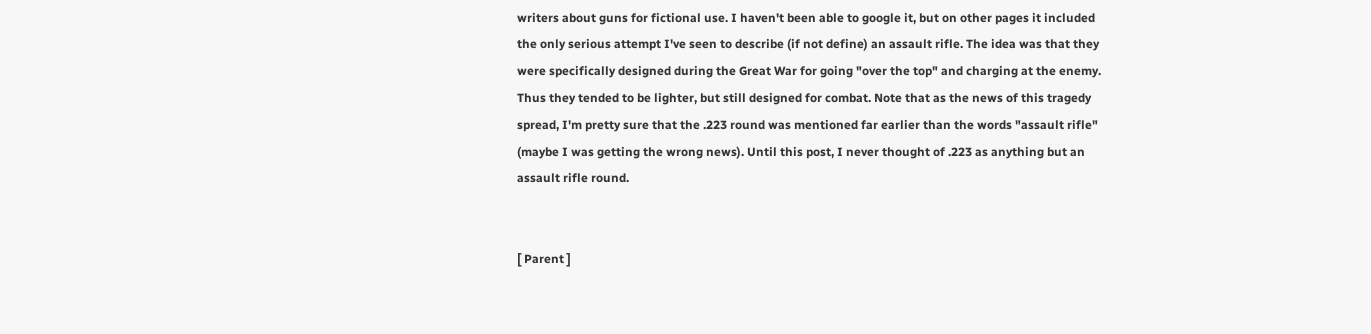writers about guns for fictional use. I haven't been able to google it, but on other pages it included the only serious attempt I've seen to describe (if not define) an assault rifle. The idea was that they were specifically designed during the Great War for going "over the top" and charging at the enemy. Thus they tended to be lighter, but still designed for combat. Note that as the news of this tragedy spread, I'm pretty sure that the .223 round was mentioned far earlier than the words "assault rifle" (maybe I was getting the wrong news). Until this post, I never thought of .223 as anything but an assault rifle round.


[ Parent ]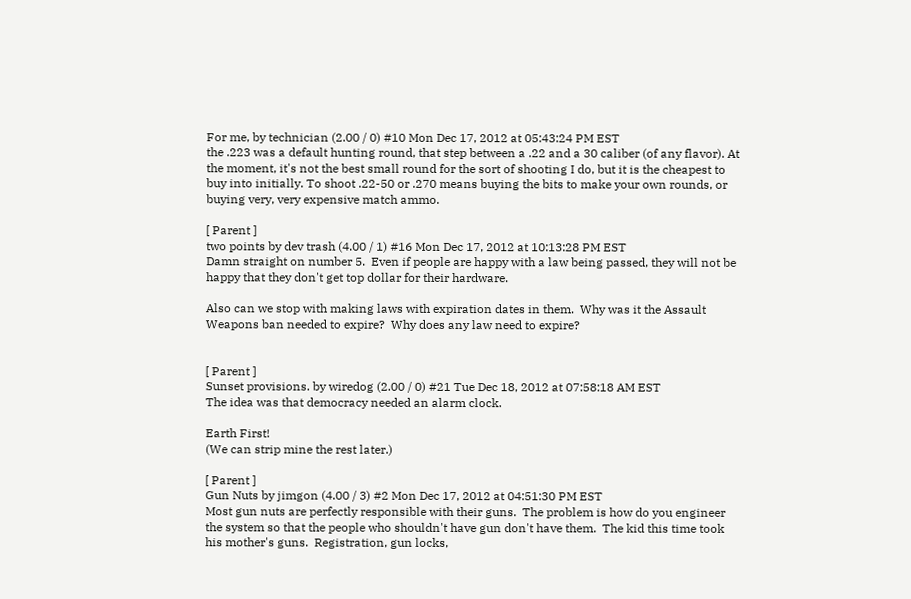For me, by technician (2.00 / 0) #10 Mon Dec 17, 2012 at 05:43:24 PM EST
the .223 was a default hunting round, that step between a .22 and a 30 caliber (of any flavor). At the moment, it's not the best small round for the sort of shooting I do, but it is the cheapest to buy into initially. To shoot .22-50 or .270 means buying the bits to make your own rounds, or buying very, very expensive match ammo.

[ Parent ]
two points by dev trash (4.00 / 1) #16 Mon Dec 17, 2012 at 10:13:28 PM EST
Damn straight on number 5.  Even if people are happy with a law being passed, they will not be happy that they don't get top dollar for their hardware.

Also can we stop with making laws with expiration dates in them.  Why was it the Assault Weapons ban needed to expire?  Why does any law need to expire?


[ Parent ]
Sunset provisions. by wiredog (2.00 / 0) #21 Tue Dec 18, 2012 at 07:58:18 AM EST
The idea was that democracy needed an alarm clock.

Earth First!
(We can strip mine the rest later.)

[ Parent ]
Gun Nuts by jimgon (4.00 / 3) #2 Mon Dec 17, 2012 at 04:51:30 PM EST
Most gun nuts are perfectly responsible with their guns.  The problem is how do you engineer the system so that the people who shouldn't have gun don't have them.  The kid this time took his mother's guns.  Registration, gun locks,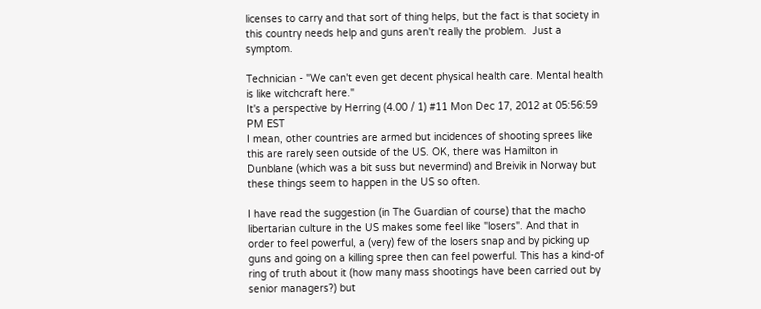licenses to carry and that sort of thing helps, but the fact is that society in this country needs help and guns aren't really the problem.  Just a symptom.

Technician - "We can't even get decent physical health care. Mental health is like witchcraft here."
It's a perspective by Herring (4.00 / 1) #11 Mon Dec 17, 2012 at 05:56:59 PM EST
I mean, other countries are armed but incidences of shooting sprees like this are rarely seen outside of the US. OK, there was Hamilton in Dunblane (which was a bit suss but nevermind) and Breivik in Norway but these things seem to happen in the US so often.

I have read the suggestion (in The Guardian of course) that the macho libertarian culture in the US makes some feel like "losers". And that in order to feel powerful, a (very) few of the losers snap and by picking up guns and going on a killing spree then can feel powerful. This has a kind-of ring of truth about it (how many mass shootings have been carried out by senior managers?) but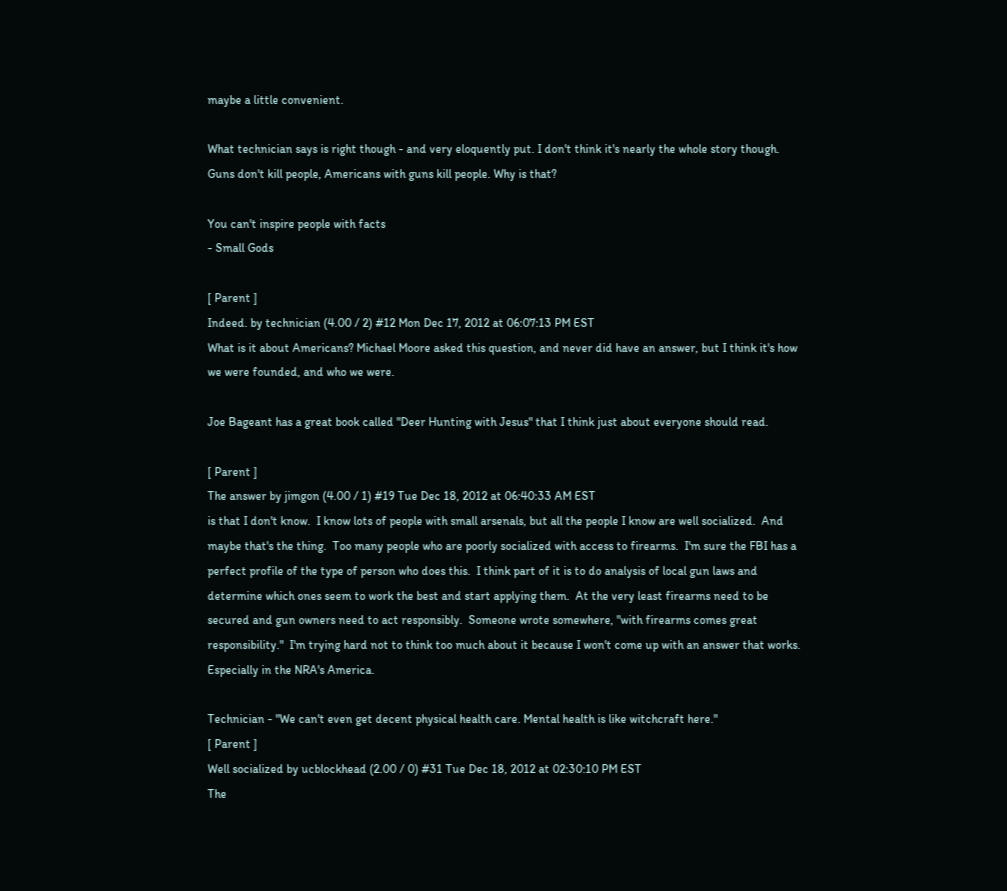maybe a little convenient.

What technician says is right though - and very eloquently put. I don't think it's nearly the whole story though. Guns don't kill people, Americans with guns kill people. Why is that?

You can't inspire people with facts
- Small Gods

[ Parent ]
Indeed. by technician (4.00 / 2) #12 Mon Dec 17, 2012 at 06:07:13 PM EST
What is it about Americans? Michael Moore asked this question, and never did have an answer, but I think it's how we were founded, and who we were.

Joe Bageant has a great book called "Deer Hunting with Jesus" that I think just about everyone should read.

[ Parent ]
The answer by jimgon (4.00 / 1) #19 Tue Dec 18, 2012 at 06:40:33 AM EST
is that I don't know.  I know lots of people with small arsenals, but all the people I know are well socialized.  And maybe that's the thing.  Too many people who are poorly socialized with access to firearms.  I'm sure the FBI has a perfect profile of the type of person who does this.  I think part of it is to do analysis of local gun laws and determine which ones seem to work the best and start applying them.  At the very least firearms need to be secured and gun owners need to act responsibly.  Someone wrote somewhere, "with firearms comes great responsibility."  I'm trying hard not to think too much about it because I won't come up with an answer that works.  Especially in the NRA's America.

Technician - "We can't even get decent physical health care. Mental health is like witchcraft here."
[ Parent ]
Well socialized by ucblockhead (2.00 / 0) #31 Tue Dec 18, 2012 at 02:30:10 PM EST
The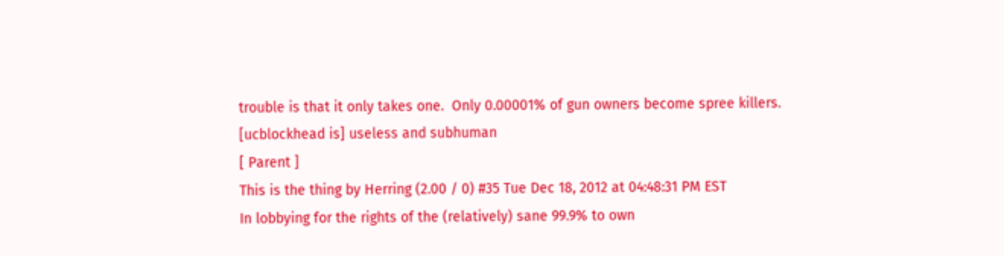trouble is that it only takes one.  Only 0.00001% of gun owners become spree killers.
[ucblockhead is] useless and subhuman
[ Parent ]
This is the thing by Herring (2.00 / 0) #35 Tue Dec 18, 2012 at 04:48:31 PM EST
In lobbying for the rights of the (relatively) sane 99.9% to own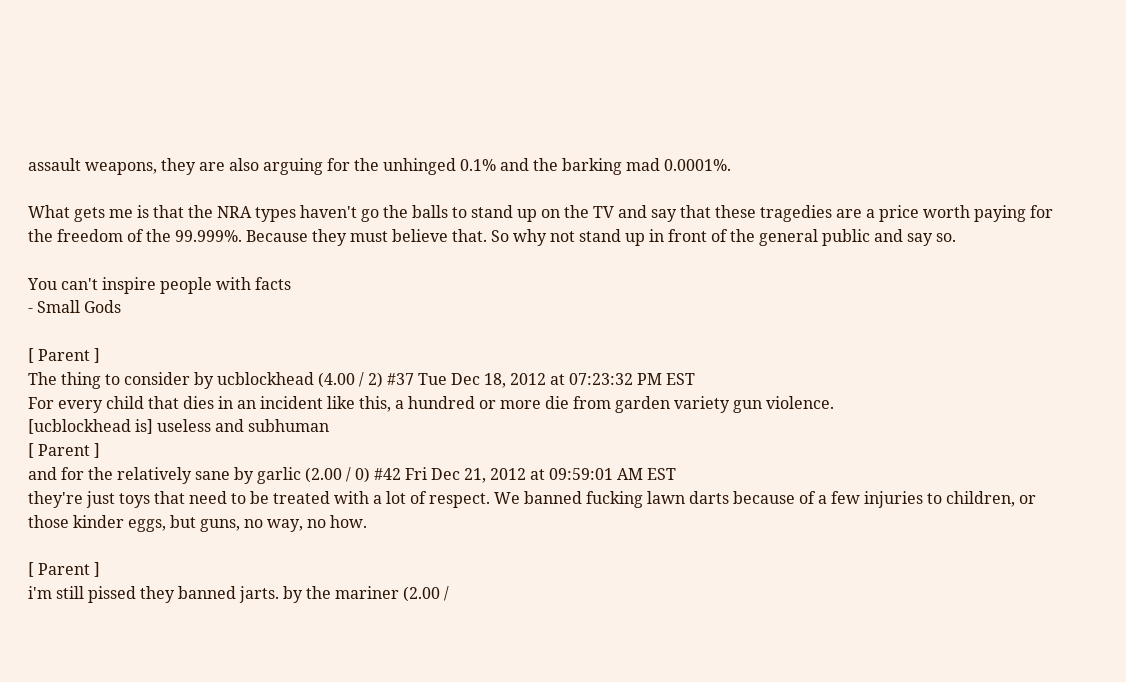assault weapons, they are also arguing for the unhinged 0.1% and the barking mad 0.0001%.

What gets me is that the NRA types haven't go the balls to stand up on the TV and say that these tragedies are a price worth paying for the freedom of the 99.999%. Because they must believe that. So why not stand up in front of the general public and say so.

You can't inspire people with facts
- Small Gods

[ Parent ]
The thing to consider by ucblockhead (4.00 / 2) #37 Tue Dec 18, 2012 at 07:23:32 PM EST
For every child that dies in an incident like this, a hundred or more die from garden variety gun violence.
[ucblockhead is] useless and subhuman
[ Parent ]
and for the relatively sane by garlic (2.00 / 0) #42 Fri Dec 21, 2012 at 09:59:01 AM EST
they're just toys that need to be treated with a lot of respect. We banned fucking lawn darts because of a few injuries to children, or those kinder eggs, but guns, no way, no how.

[ Parent ]
i'm still pissed they banned jarts. by the mariner (2.00 /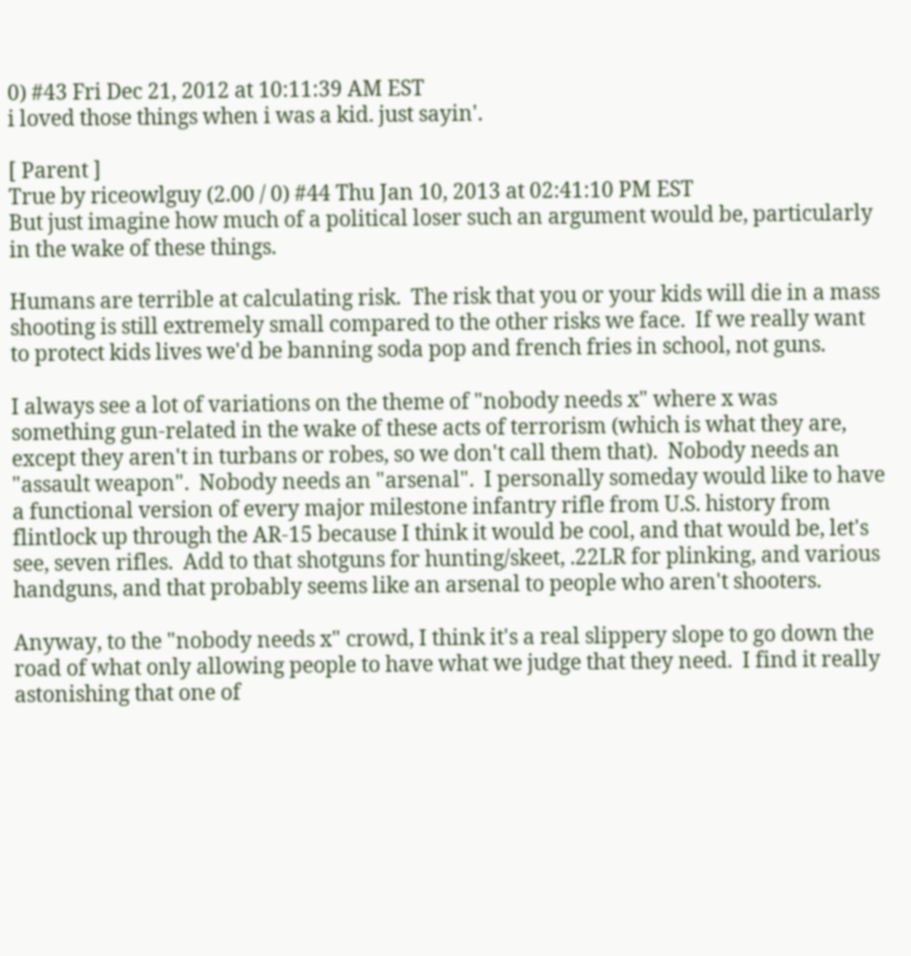0) #43 Fri Dec 21, 2012 at 10:11:39 AM EST
i loved those things when i was a kid. just sayin'.

[ Parent ]
True by riceowlguy (2.00 / 0) #44 Thu Jan 10, 2013 at 02:41:10 PM EST
But just imagine how much of a political loser such an argument would be, particularly in the wake of these things.

Humans are terrible at calculating risk.  The risk that you or your kids will die in a mass shooting is still extremely small compared to the other risks we face.  If we really want to protect kids lives we'd be banning soda pop and french fries in school, not guns.

I always see a lot of variations on the theme of "nobody needs x" where x was something gun-related in the wake of these acts of terrorism (which is what they are, except they aren't in turbans or robes, so we don't call them that).  Nobody needs an "assault weapon".  Nobody needs an "arsenal".  I personally someday would like to have a functional version of every major milestone infantry rifle from U.S. history from flintlock up through the AR-15 because I think it would be cool, and that would be, let's see, seven rifles.  Add to that shotguns for hunting/skeet, .22LR for plinking, and various handguns, and that probably seems like an arsenal to people who aren't shooters.

Anyway, to the "nobody needs x" crowd, I think it's a real slippery slope to go down the road of what only allowing people to have what we judge that they need.  I find it really astonishing that one of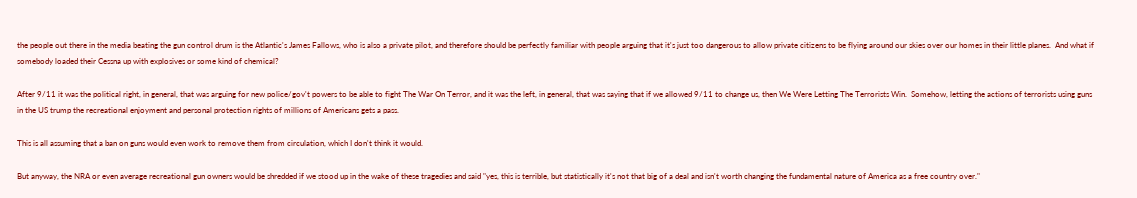the people out there in the media beating the gun control drum is the Atlantic's James Fallows, who is also a private pilot, and therefore should be perfectly familiar with people arguing that it's just too dangerous to allow private citizens to be flying around our skies over our homes in their little planes.  And what if somebody loaded their Cessna up with explosives or some kind of chemical?

After 9/11 it was the political right, in general, that was arguing for new police/gov't powers to be able to fight The War On Terror, and it was the left, in general, that was saying that if we allowed 9/11 to change us, then We Were Letting The Terrorists Win.  Somehow, letting the actions of terrorists using guns in the US trump the recreational enjoyment and personal protection rights of millions of Americans gets a pass.

This is all assuming that a ban on guns would even work to remove them from circulation, which I don't think it would.

But anyway, the NRA or even average recreational gun owners would be shredded if we stood up in the wake of these tragedies and said "yes, this is terrible, but statistically it's not that big of a deal and isn't worth changing the fundamental nature of America as a free country over."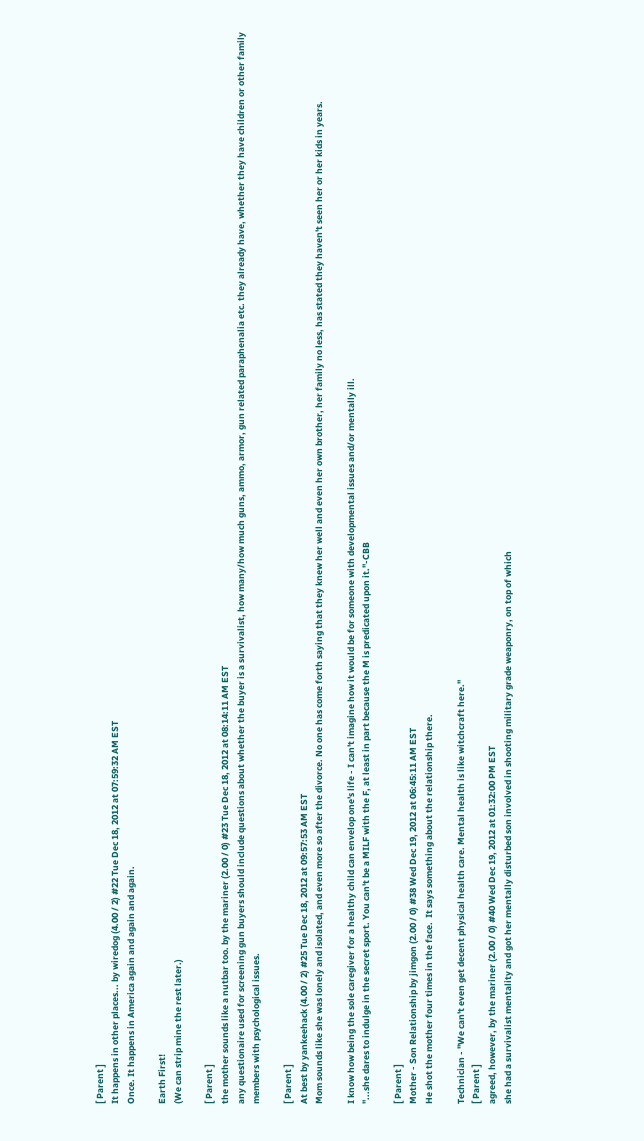[ Parent ]
It happens in other places... by wiredog (4.00 / 2) #22 Tue Dec 18, 2012 at 07:59:32 AM EST
Once. It happens in America again and again and again.

Earth First!
(We can strip mine the rest later.)

[ Parent ]
the mother sounds like a nutbar too. by the mariner (2.00 / 0) #23 Tue Dec 18, 2012 at 08:14:11 AM EST
any questionaire used for screening gun buyers should include questions about whether the buyer is a survivalist, how many/how much guns, ammo, armor, gun related paraphenalia etc. they already have, whether they have children or other family members with psychological issues.

[ Parent ]
At best by yankeehack (4.00 / 2) #25 Tue Dec 18, 2012 at 09:57:53 AM EST
Mom sounds like she was lonely and isolated, and even more so after the divorce. No one has come forth saying that they knew her well and even her own brother, her family no less, has stated they haven't seen her or her kids in years.

I know how being the sole caregiver for a healthy child can envelop one's life - I can't imagine how it would be for someone with developmental issues and/or mentally ill.
"...she dares to indulge in the secret sport. You can't be a MILF with the F, at least in part because the M is predicated upon it."-CBB

[ Parent ]
Mother - Son Relationship by jimgon (2.00 / 0) #38 Wed Dec 19, 2012 at 06:45:11 AM EST
He shot the mother four times in the face.  It says something about the relationship there.

Technician - "We can't even get decent physical health care. Mental health is like witchcraft here."
[ Parent ]
agreed, however, by the mariner (2.00 / 0) #40 Wed Dec 19, 2012 at 01:32:00 PM EST
she had a survivalist mentality and got her mentally disturbed son involved in shooting military grade weaponry, on top of which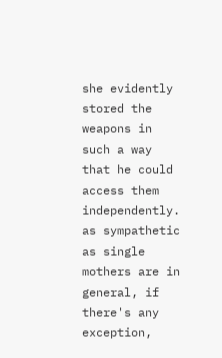she evidently stored the weapons in such a way that he could access them independently. as sympathetic as single mothers are in general, if there's any exception,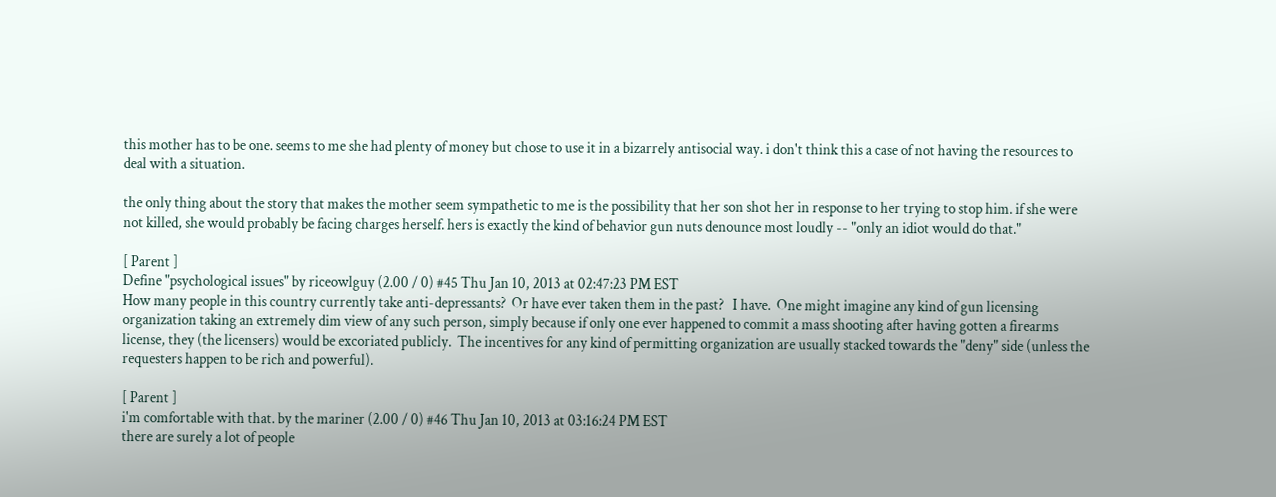this mother has to be one. seems to me she had plenty of money but chose to use it in a bizarrely antisocial way. i don't think this a case of not having the resources to deal with a situation.

the only thing about the story that makes the mother seem sympathetic to me is the possibility that her son shot her in response to her trying to stop him. if she were not killed, she would probably be facing charges herself. hers is exactly the kind of behavior gun nuts denounce most loudly -- "only an idiot would do that."

[ Parent ]
Define "psychological issues" by riceowlguy (2.00 / 0) #45 Thu Jan 10, 2013 at 02:47:23 PM EST
How many people in this country currently take anti-depressants?  Or have ever taken them in the past?   I have.  One might imagine any kind of gun licensing organization taking an extremely dim view of any such person, simply because if only one ever happened to commit a mass shooting after having gotten a firearms license, they (the licensers) would be excoriated publicly.  The incentives for any kind of permitting organization are usually stacked towards the "deny" side (unless the requesters happen to be rich and powerful).

[ Parent ]
i'm comfortable with that. by the mariner (2.00 / 0) #46 Thu Jan 10, 2013 at 03:16:24 PM EST
there are surely a lot of people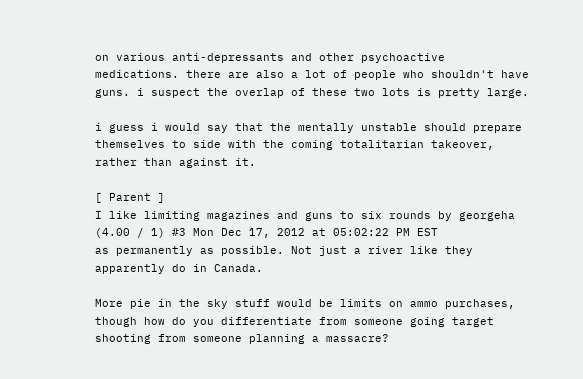on various anti-depressants and other psychoactive medications. there are also a lot of people who shouldn't have guns. i suspect the overlap of these two lots is pretty large.

i guess i would say that the mentally unstable should prepare themselves to side with the coming totalitarian takeover, rather than against it.

[ Parent ]
I like limiting magazines and guns to six rounds by georgeha (4.00 / 1) #3 Mon Dec 17, 2012 at 05:02:22 PM EST
as permanently as possible. Not just a river like they apparently do in Canada.

More pie in the sky stuff would be limits on ammo purchases, though how do you differentiate from someone going target shooting from someone planning a massacre?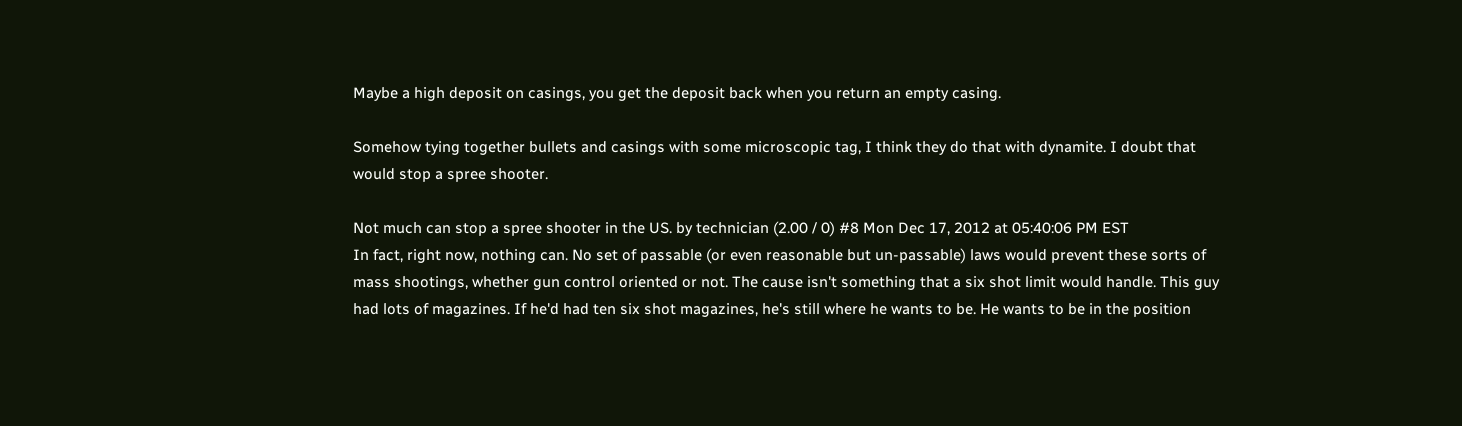Maybe a high deposit on casings, you get the deposit back when you return an empty casing.

Somehow tying together bullets and casings with some microscopic tag, I think they do that with dynamite. I doubt that would stop a spree shooter.

Not much can stop a spree shooter in the US. by technician (2.00 / 0) #8 Mon Dec 17, 2012 at 05:40:06 PM EST
In fact, right now, nothing can. No set of passable (or even reasonable but un-passable) laws would prevent these sorts of mass shootings, whether gun control oriented or not. The cause isn't something that a six shot limit would handle. This guy had lots of magazines. If he'd had ten six shot magazines, he's still where he wants to be. He wants to be in the position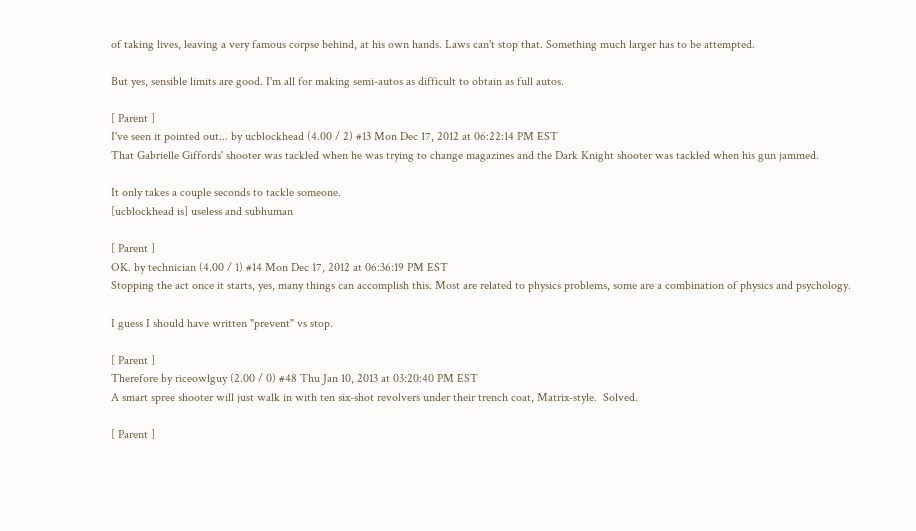of taking lives, leaving a very famous corpse behind, at his own hands. Laws can't stop that. Something much larger has to be attempted.

But yes, sensible limits are good. I'm all for making semi-autos as difficult to obtain as full autos.

[ Parent ]
I've seen it pointed out... by ucblockhead (4.00 / 2) #13 Mon Dec 17, 2012 at 06:22:14 PM EST
That Gabrielle Giffords' shooter was tackled when he was trying to change magazines and the Dark Knight shooter was tackled when his gun jammed.

It only takes a couple seconds to tackle someone.
[ucblockhead is] useless and subhuman

[ Parent ]
OK. by technician (4.00 / 1) #14 Mon Dec 17, 2012 at 06:36:19 PM EST
Stopping the act once it starts, yes, many things can accomplish this. Most are related to physics problems, some are a combination of physics and psychology.

I guess I should have written "prevent" vs stop.

[ Parent ]
Therefore by riceowlguy (2.00 / 0) #48 Thu Jan 10, 2013 at 03:20:40 PM EST
A smart spree shooter will just walk in with ten six-shot revolvers under their trench coat, Matrix-style.  Solved.

[ Parent ]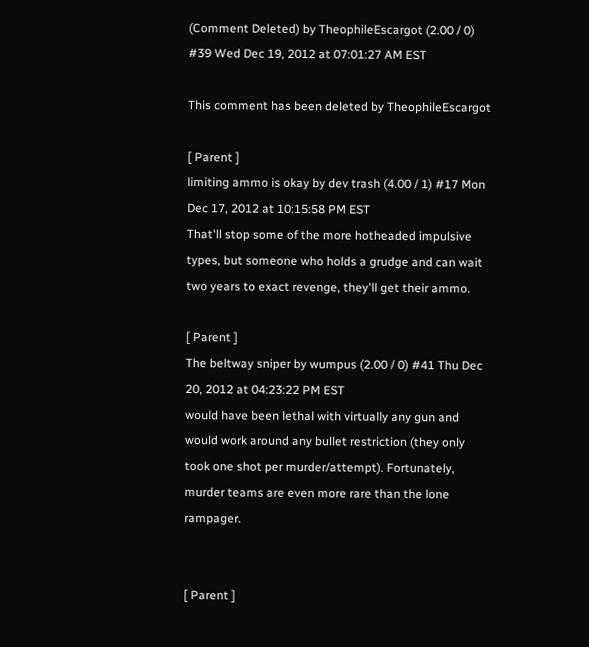(Comment Deleted) by TheophileEscargot (2.00 / 0) #39 Wed Dec 19, 2012 at 07:01:27 AM EST

This comment has been deleted by TheophileEscargot

[ Parent ]
limiting ammo is okay by dev trash (4.00 / 1) #17 Mon Dec 17, 2012 at 10:15:58 PM EST
That'll stop some of the more hotheaded impulsive types, but someone who holds a grudge and can wait two years to exact revenge, they'll get their ammo.

[ Parent ]
The beltway sniper by wumpus (2.00 / 0) #41 Thu Dec 20, 2012 at 04:23:22 PM EST
would have been lethal with virtually any gun and would work around any bullet restriction (they only took one shot per murder/attempt). Fortunately, murder teams are even more rare than the lone rampager.


[ Parent ]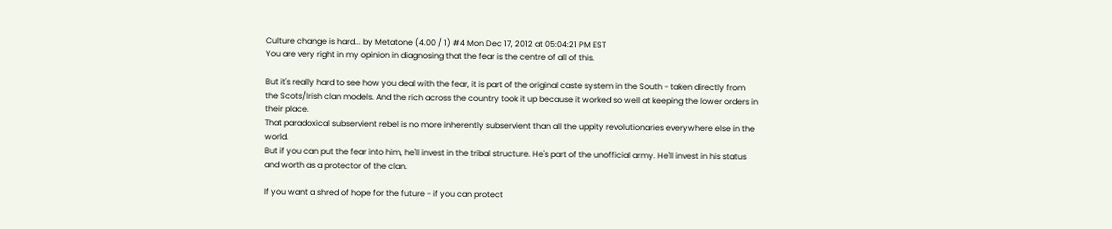Culture change is hard... by Metatone (4.00 / 1) #4 Mon Dec 17, 2012 at 05:04:21 PM EST
You are very right in my opinion in diagnosing that the fear is the centre of all of this.

But it's really hard to see how you deal with the fear, it is part of the original caste system in the South - taken directly from the Scots/Irish clan models. And the rich across the country took it up because it worked so well at keeping the lower orders in their place.
That paradoxical subservient rebel is no more inherently subservient than all the uppity revolutionaries everywhere else in the world.
But if you can put the fear into him, he'll invest in the tribal structure. He's part of the unofficial army. He'll invest in his status and worth as a protector of the clan.

If you want a shred of hope for the future - if you can protect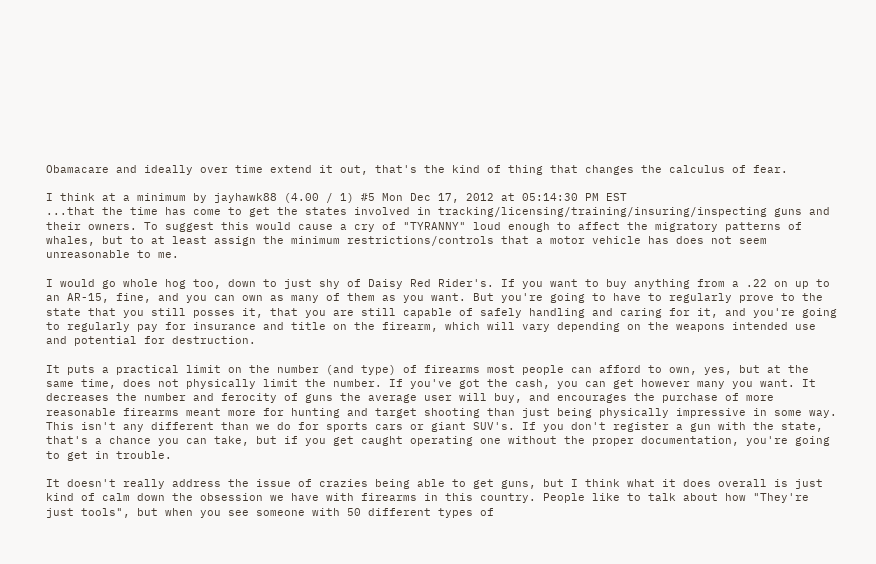Obamacare and ideally over time extend it out, that's the kind of thing that changes the calculus of fear.

I think at a minimum by jayhawk88 (4.00 / 1) #5 Mon Dec 17, 2012 at 05:14:30 PM EST
...that the time has come to get the states involved in tracking/licensing/training/insuring/inspecting guns and their owners. To suggest this would cause a cry of "TYRANNY" loud enough to affect the migratory patterns of whales, but to at least assign the minimum restrictions/controls that a motor vehicle has does not seem unreasonable to me.

I would go whole hog too, down to just shy of Daisy Red Rider's. If you want to buy anything from a .22 on up to an AR-15, fine, and you can own as many of them as you want. But you're going to have to regularly prove to the state that you still posses it, that you are still capable of safely handling and caring for it, and you're going to regularly pay for insurance and title on the firearm, which will vary depending on the weapons intended use and potential for destruction.

It puts a practical limit on the number (and type) of firearms most people can afford to own, yes, but at the same time, does not physically limit the number. If you've got the cash, you can get however many you want. It decreases the number and ferocity of guns the average user will buy, and encourages the purchase of more reasonable firearms meant more for hunting and target shooting than just being physically impressive in some way. This isn't any different than we do for sports cars or giant SUV's. If you don't register a gun with the state, that's a chance you can take, but if you get caught operating one without the proper documentation, you're going to get in trouble.

It doesn't really address the issue of crazies being able to get guns, but I think what it does overall is just kind of calm down the obsession we have with firearms in this country. People like to talk about how "They're just tools", but when you see someone with 50 different types of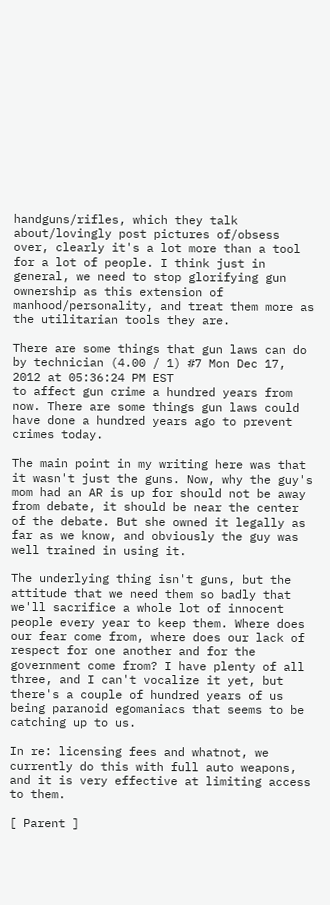handguns/rifles, which they talk about/lovingly post pictures of/obsess over, clearly it's a lot more than a tool for a lot of people. I think just in general, we need to stop glorifying gun ownership as this extension of manhood/personality, and treat them more as the utilitarian tools they are.

There are some things that gun laws can do by technician (4.00 / 1) #7 Mon Dec 17, 2012 at 05:36:24 PM EST
to affect gun crime a hundred years from now. There are some things gun laws could have done a hundred years ago to prevent crimes today.

The main point in my writing here was that it wasn't just the guns. Now, why the guy's mom had an AR is up for should not be away from debate, it should be near the center of the debate. But she owned it legally as far as we know, and obviously the guy was well trained in using it.

The underlying thing isn't guns, but the attitude that we need them so badly that we'll sacrifice a whole lot of innocent people every year to keep them. Where does our fear come from, where does our lack of respect for one another and for the government come from? I have plenty of all three, and I can't vocalize it yet, but there's a couple of hundred years of us being paranoid egomaniacs that seems to be catching up to us.

In re: licensing fees and whatnot, we currently do this with full auto weapons, and it is very effective at limiting access to them.

[ Parent ]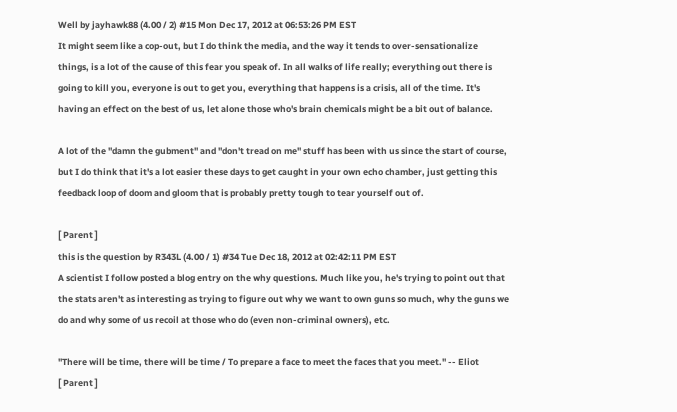Well by jayhawk88 (4.00 / 2) #15 Mon Dec 17, 2012 at 06:53:26 PM EST
It might seem like a cop-out, but I do think the media, and the way it tends to over-sensationalize things, is a lot of the cause of this fear you speak of. In all walks of life really; everything out there is going to kill you, everyone is out to get you, everything that happens is a crisis, all of the time. It's having an effect on the best of us, let alone those who's brain chemicals might be a bit out of balance.

A lot of the "damn the gubment" and "don't tread on me" stuff has been with us since the start of course, but I do think that it's a lot easier these days to get caught in your own echo chamber, just getting this feedback loop of doom and gloom that is probably pretty tough to tear yourself out of.

[ Parent ]
this is the question by R343L (4.00 / 1) #34 Tue Dec 18, 2012 at 02:42:11 PM EST
A scientist I follow posted a blog entry on the why questions. Much like you, he's trying to point out that the stats aren't as interesting as trying to figure out why we want to own guns so much, why the guns we do and why some of us recoil at those who do (even non-criminal owners), etc.

"There will be time, there will be time / To prepare a face to meet the faces that you meet." -- Eliot
[ Parent ]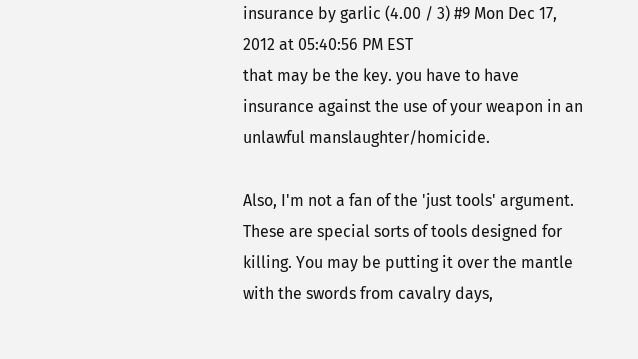insurance by garlic (4.00 / 3) #9 Mon Dec 17, 2012 at 05:40:56 PM EST
that may be the key. you have to have insurance against the use of your weapon in an unlawful manslaughter/homicide.

Also, I'm not a fan of the 'just tools' argument. These are special sorts of tools designed for killing. You may be putting it over the mantle with the swords from cavalry days,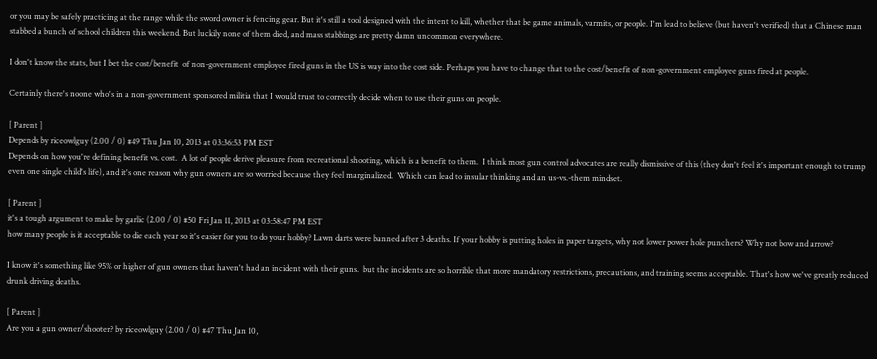or you may be safely practicing at the range while the sword owner is fencing gear. But it's still a tool designed with the intent to kill, whether that be game animals, varmits, or people. I'm lead to believe (but haven't verified) that a Chinese man stabbed a bunch of school children this weekend. But luckily none of them died, and mass stabbings are pretty damn uncommon everywhere.

I don't know the stats, but I bet the cost/benefit  of non-government employee fired guns in the US is way into the cost side. Perhaps you have to change that to the cost/benefit of non-government employee guns fired at people.

Certainly there's noone who's in a non-government sponsored militia that I would trust to correctly decide when to use their guns on people.

[ Parent ]
Depends by riceowlguy (2.00 / 0) #49 Thu Jan 10, 2013 at 03:36:53 PM EST
Depends on how you're defining benefit vs. cost.  A lot of people derive pleasure from recreational shooting, which is a benefit to them.  I think most gun control advocates are really dismissive of this (they don't feel it's important enough to trump even one single child's life), and it's one reason why gun owners are so worried because they feel marginalized.  Which can lead to insular thinking and an us-vs.-them mindset.

[ Parent ]
it's a tough argument to make by garlic (2.00 / 0) #50 Fri Jan 11, 2013 at 03:58:47 PM EST
how many people is it acceptable to die each year so it's easier for you to do your hobby? Lawn darts were banned after 3 deaths. If your hobby is putting holes in paper targets, why not lower power hole punchers? Why not bow and arrow?

I know it's something like 95% or higher of gun owners that haven't had an incident with their guns.  but the incidents are so horrible that more mandatory restrictions, precautions, and training seems acceptable. That's how we've greatly reduced drunk driving deaths.

[ Parent ]
Are you a gun owner/shooter? by riceowlguy (2.00 / 0) #47 Thu Jan 10,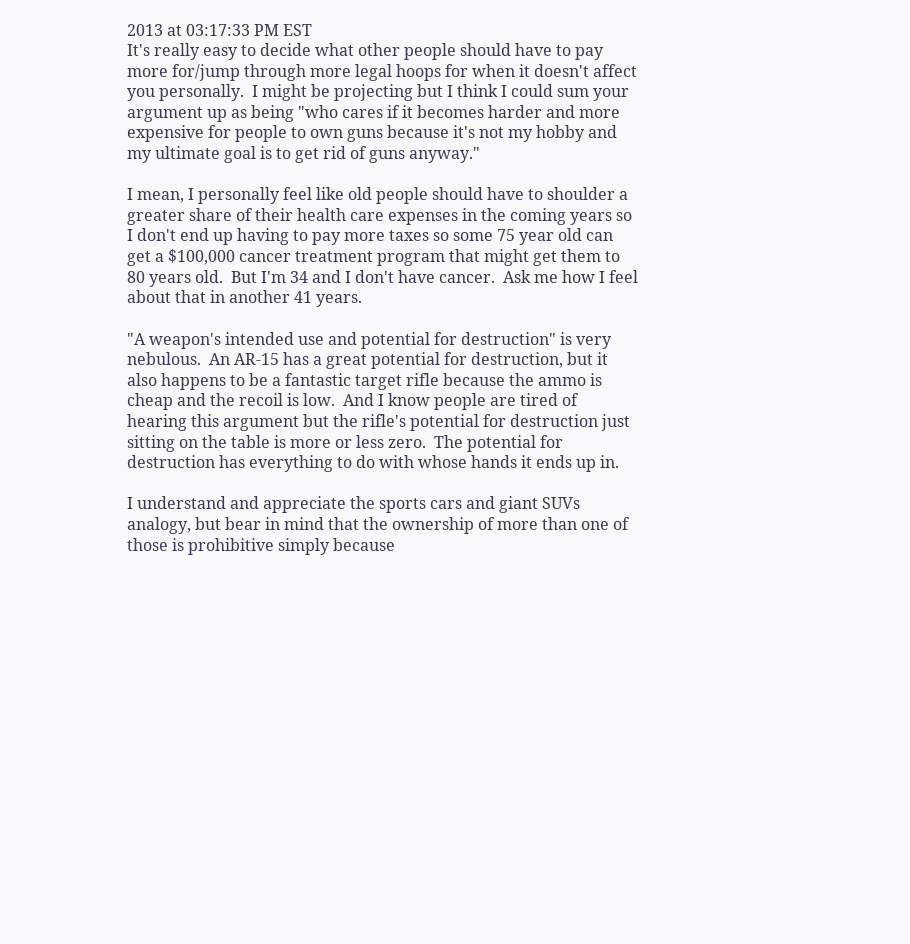2013 at 03:17:33 PM EST
It's really easy to decide what other people should have to pay more for/jump through more legal hoops for when it doesn't affect you personally.  I might be projecting but I think I could sum your argument up as being "who cares if it becomes harder and more expensive for people to own guns because it's not my hobby and my ultimate goal is to get rid of guns anyway."

I mean, I personally feel like old people should have to shoulder a greater share of their health care expenses in the coming years so I don't end up having to pay more taxes so some 75 year old can get a $100,000 cancer treatment program that might get them to 80 years old.  But I'm 34 and I don't have cancer.  Ask me how I feel about that in another 41 years.

"A weapon's intended use and potential for destruction" is very nebulous.  An AR-15 has a great potential for destruction, but it also happens to be a fantastic target rifle because the ammo is cheap and the recoil is low.  And I know people are tired of hearing this argument but the rifle's potential for destruction just sitting on the table is more or less zero.  The potential for destruction has everything to do with whose hands it ends up in.

I understand and appreciate the sports cars and giant SUVs analogy, but bear in mind that the ownership of more than one of those is prohibitive simply because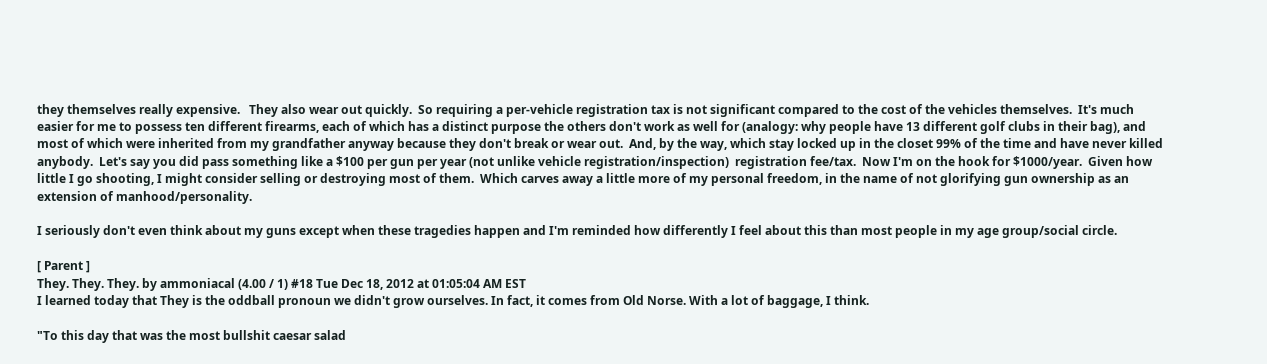they themselves really expensive.   They also wear out quickly.  So requiring a per-vehicle registration tax is not significant compared to the cost of the vehicles themselves.  It's much easier for me to possess ten different firearms, each of which has a distinct purpose the others don't work as well for (analogy: why people have 13 different golf clubs in their bag), and most of which were inherited from my grandfather anyway because they don't break or wear out.  And, by the way, which stay locked up in the closet 99% of the time and have never killed anybody.  Let's say you did pass something like a $100 per gun per year (not unlike vehicle registration/inspection)  registration fee/tax.  Now I'm on the hook for $1000/year.  Given how little I go shooting, I might consider selling or destroying most of them.  Which carves away a little more of my personal freedom, in the name of not glorifying gun ownership as an extension of manhood/personality.

I seriously don't even think about my guns except when these tragedies happen and I'm reminded how differently I feel about this than most people in my age group/social circle.

[ Parent ]
They. They. They. by ammoniacal (4.00 / 1) #18 Tue Dec 18, 2012 at 01:05:04 AM EST
I learned today that They is the oddball pronoun we didn't grow ourselves. In fact, it comes from Old Norse. With a lot of baggage, I think.

"To this day that was the most bullshit caesar salad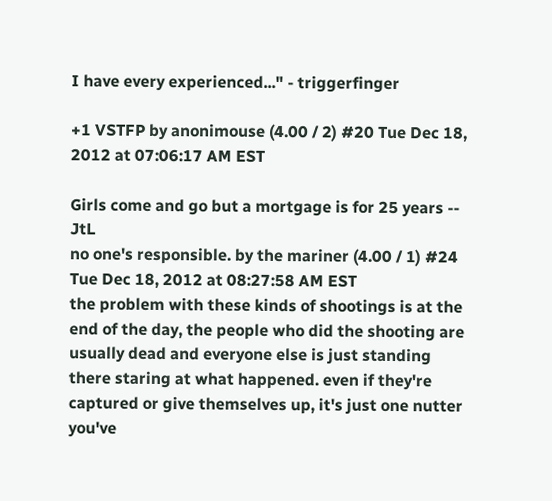I have every experienced..." - triggerfinger

+1 VSTFP by anonimouse (4.00 / 2) #20 Tue Dec 18, 2012 at 07:06:17 AM EST

Girls come and go but a mortgage is for 25 years -- JtL
no one's responsible. by the mariner (4.00 / 1) #24 Tue Dec 18, 2012 at 08:27:58 AM EST
the problem with these kinds of shootings is at the end of the day, the people who did the shooting are usually dead and everyone else is just standing there staring at what happened. even if they're captured or give themselves up, it's just one nutter you've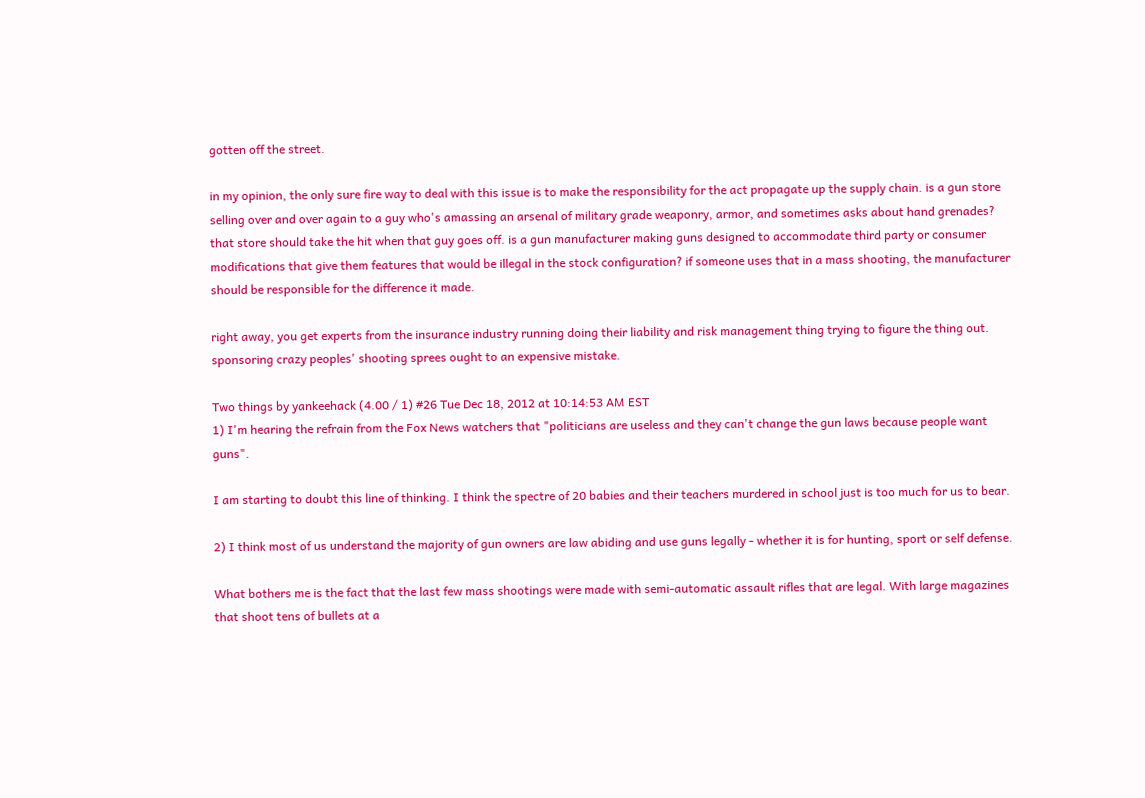gotten off the street.

in my opinion, the only sure fire way to deal with this issue is to make the responsibility for the act propagate up the supply chain. is a gun store selling over and over again to a guy who's amassing an arsenal of military grade weaponry, armor, and sometimes asks about hand grenades? that store should take the hit when that guy goes off. is a gun manufacturer making guns designed to accommodate third party or consumer modifications that give them features that would be illegal in the stock configuration? if someone uses that in a mass shooting, the manufacturer should be responsible for the difference it made.

right away, you get experts from the insurance industry running doing their liability and risk management thing trying to figure the thing out. sponsoring crazy peoples' shooting sprees ought to an expensive mistake.

Two things by yankeehack (4.00 / 1) #26 Tue Dec 18, 2012 at 10:14:53 AM EST
1) I'm hearing the refrain from the Fox News watchers that "politicians are useless and they can't change the gun laws because people want guns".

I am starting to doubt this line of thinking. I think the spectre of 20 babies and their teachers murdered in school just is too much for us to bear.

2) I think most of us understand the majority of gun owners are law abiding and use guns legally - whether it is for hunting, sport or self defense.

What bothers me is the fact that the last few mass shootings were made with semi-automatic assault rifles that are legal. With large magazines that shoot tens of bullets at a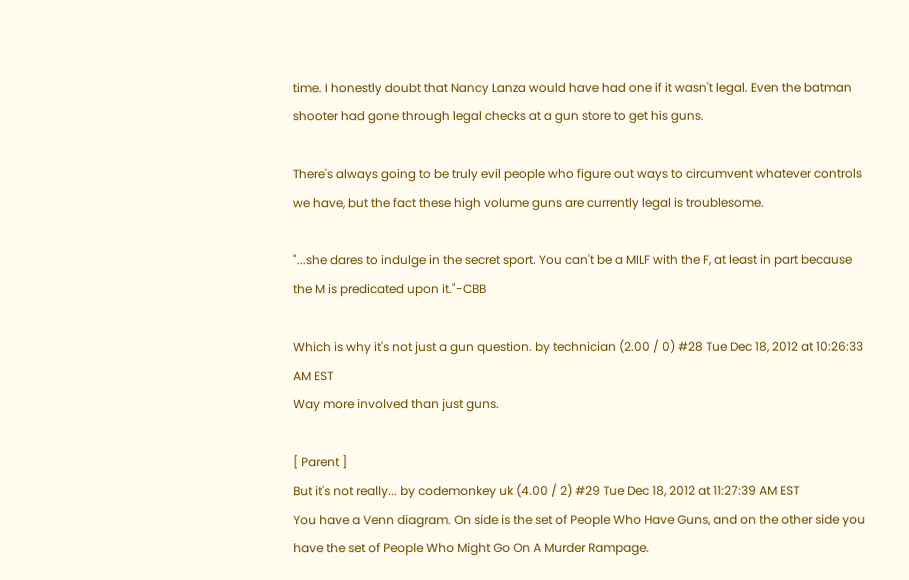time. I honestly doubt that Nancy Lanza would have had one if it wasn't legal. Even the batman shooter had gone through legal checks at a gun store to get his guns.

There's always going to be truly evil people who figure out ways to circumvent whatever controls we have, but the fact these high volume guns are currently legal is troublesome.

"...she dares to indulge in the secret sport. You can't be a MILF with the F, at least in part because the M is predicated upon it."-CBB

Which is why it's not just a gun question. by technician (2.00 / 0) #28 Tue Dec 18, 2012 at 10:26:33 AM EST
Way more involved than just guns.

[ Parent ]
But it's not really... by codemonkey uk (4.00 / 2) #29 Tue Dec 18, 2012 at 11:27:39 AM EST
You have a Venn diagram. On side is the set of People Who Have Guns, and on the other side you have the set of People Who Might Go On A Murder Rampage.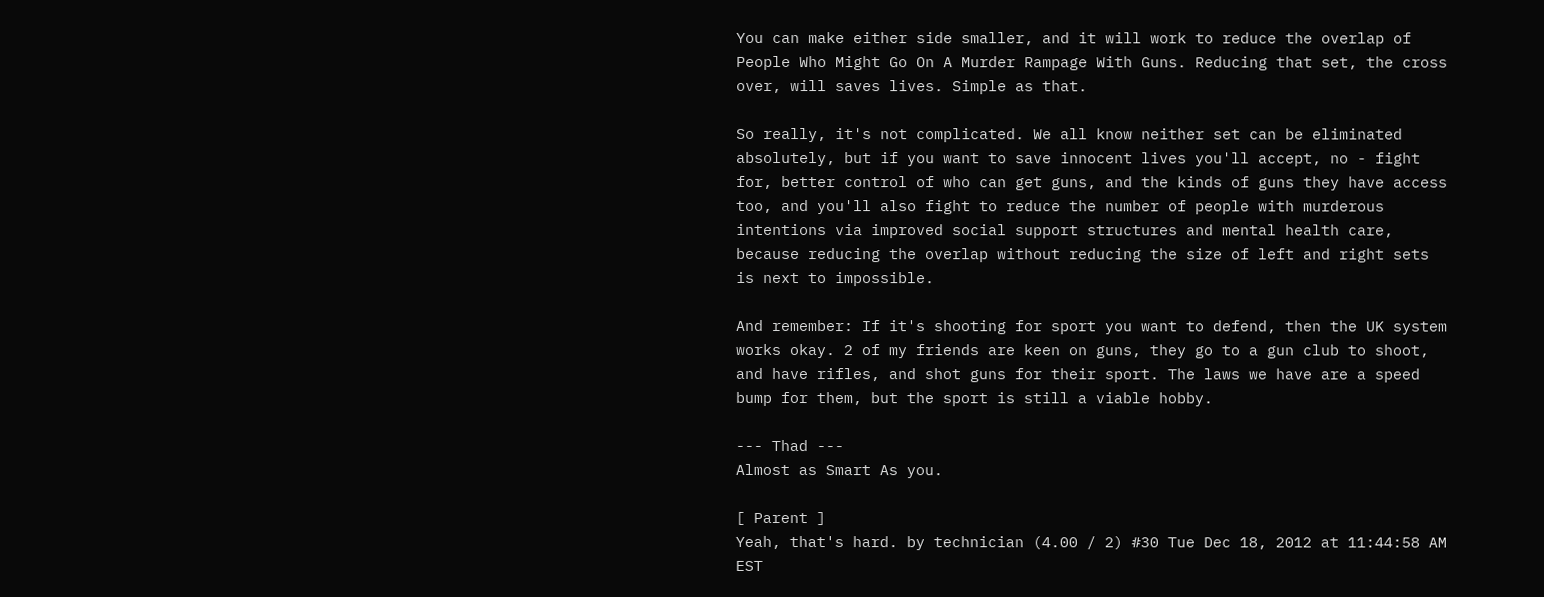You can make either side smaller, and it will work to reduce the overlap of People Who Might Go On A Murder Rampage With Guns. Reducing that set, the cross over, will saves lives. Simple as that.

So really, it's not complicated. We all know neither set can be eliminated absolutely, but if you want to save innocent lives you'll accept, no - fight for, better control of who can get guns, and the kinds of guns they have access too, and you'll also fight to reduce the number of people with murderous intentions via improved social support structures and mental health care, because reducing the overlap without reducing the size of left and right sets is next to impossible.

And remember: If it's shooting for sport you want to defend, then the UK system works okay. 2 of my friends are keen on guns, they go to a gun club to shoot, and have rifles, and shot guns for their sport. The laws we have are a speed bump for them, but the sport is still a viable hobby.

--- Thad ---
Almost as Smart As you.

[ Parent ]
Yeah, that's hard. by technician (4.00 / 2) #30 Tue Dec 18, 2012 at 11:44:58 AM EST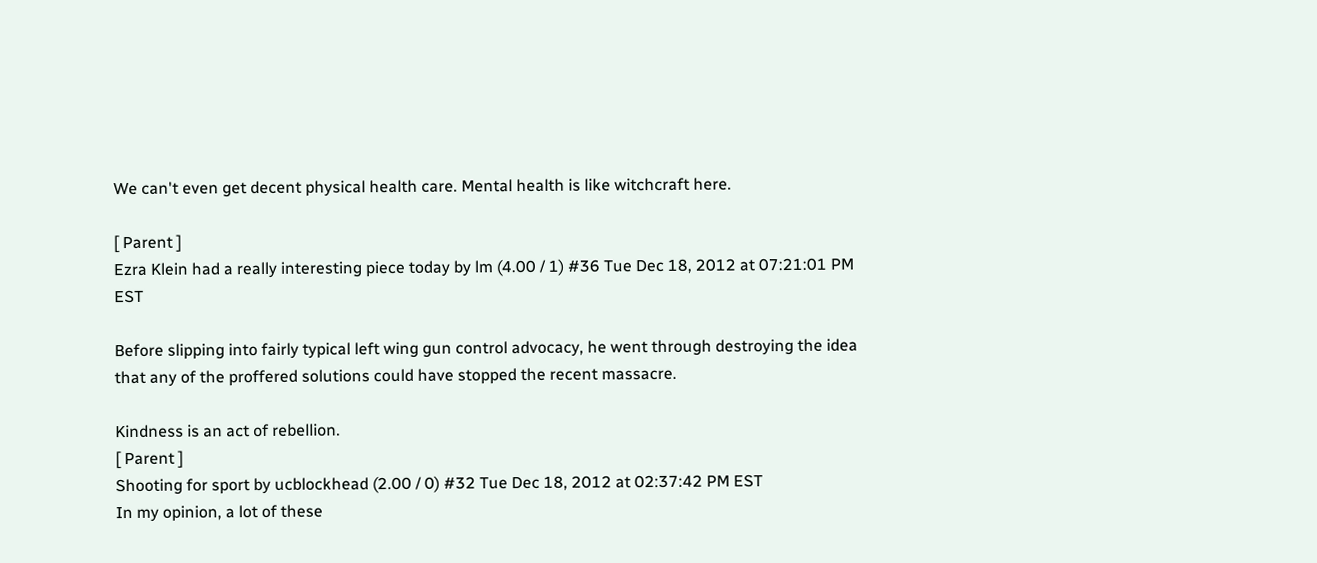We can't even get decent physical health care. Mental health is like witchcraft here.

[ Parent ]
Ezra Klein had a really interesting piece today by lm (4.00 / 1) #36 Tue Dec 18, 2012 at 07:21:01 PM EST

Before slipping into fairly typical left wing gun control advocacy, he went through destroying the idea that any of the proffered solutions could have stopped the recent massacre.

Kindness is an act of rebellion.
[ Parent ]
Shooting for sport by ucblockhead (2.00 / 0) #32 Tue Dec 18, 2012 at 02:37:42 PM EST
In my opinion, a lot of these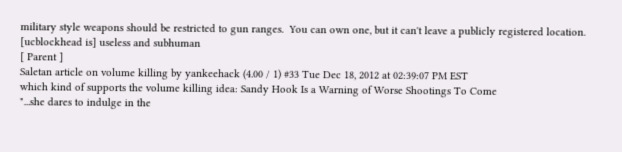military style weapons should be restricted to gun ranges.  You can own one, but it can't leave a publicly registered location.
[ucblockhead is] useless and subhuman
[ Parent ]
Saletan article on volume killing by yankeehack (4.00 / 1) #33 Tue Dec 18, 2012 at 02:39:07 PM EST
which kind of supports the volume killing idea: Sandy Hook Is a Warning of Worse Shootings To Come
"...she dares to indulge in the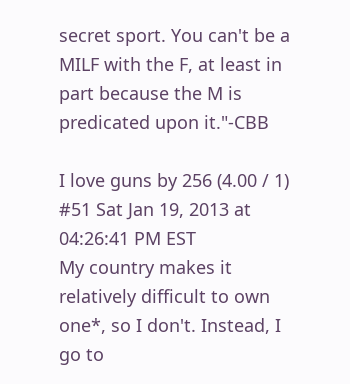secret sport. You can't be a MILF with the F, at least in part because the M is predicated upon it."-CBB

I love guns by 256 (4.00 / 1) #51 Sat Jan 19, 2013 at 04:26:41 PM EST
My country makes it relatively difficult to own one*, so I don't. Instead, I go to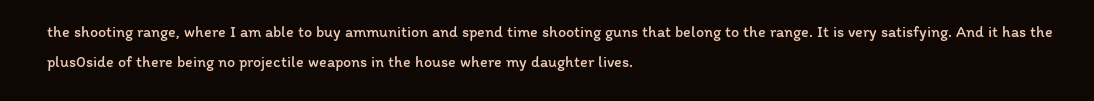the shooting range, where I am able to buy ammunition and spend time shooting guns that belong to the range. It is very satisfying. And it has the plus0side of there being no projectile weapons in the house where my daughter lives.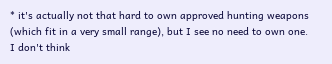* it's actually not that hard to own approved hunting weapons (which fit in a very small range), but I see no need to own one.
I don't think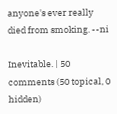anyone's ever really died from smoking. --ni

Inevitable. | 50 comments (50 topical, 0 hidden)